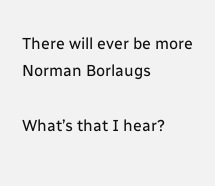There will ever be more Norman Borlaugs

What’s that I hear?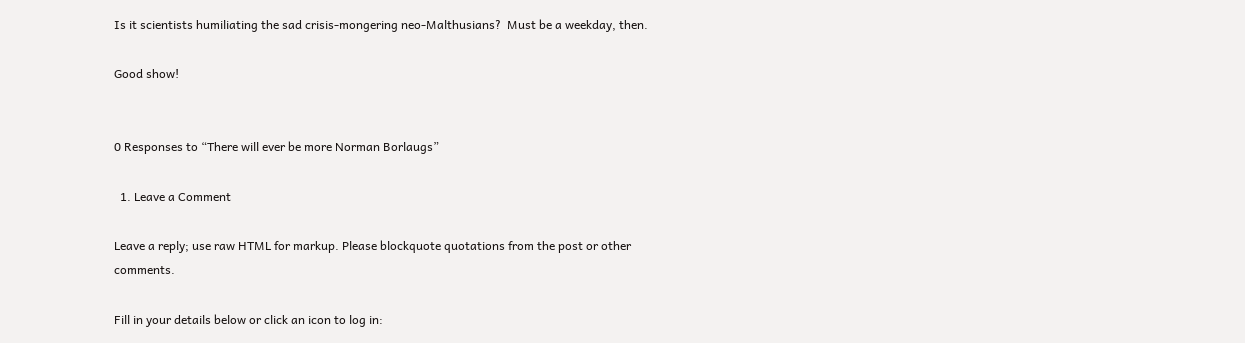Is it scientists humiliating the sad crisis-mongering neo-Malthusians?  Must be a weekday, then.

Good show!


0 Responses to “There will ever be more Norman Borlaugs”

  1. Leave a Comment

Leave a reply; use raw HTML for markup. Please blockquote quotations from the post or other comments.

Fill in your details below or click an icon to log in: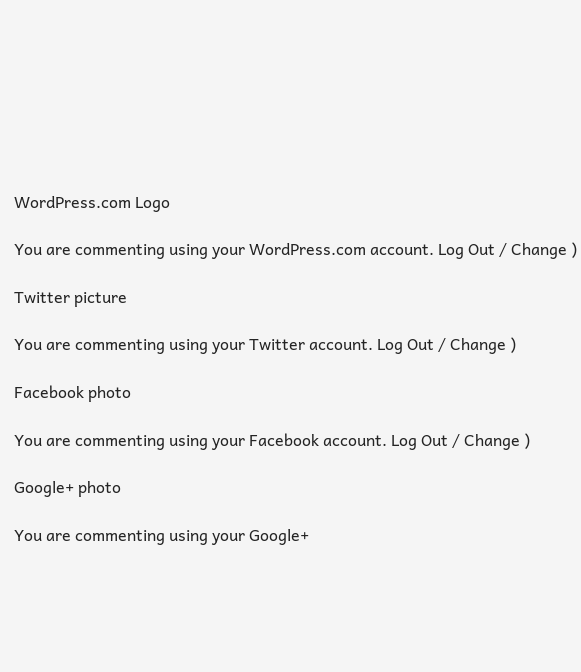WordPress.com Logo

You are commenting using your WordPress.com account. Log Out / Change )

Twitter picture

You are commenting using your Twitter account. Log Out / Change )

Facebook photo

You are commenting using your Facebook account. Log Out / Change )

Google+ photo

You are commenting using your Google+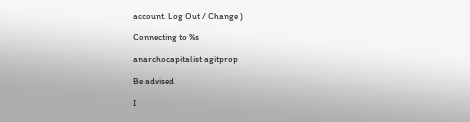account. Log Out / Change )

Connecting to %s

anarchocapitalist agitprop

Be advised

I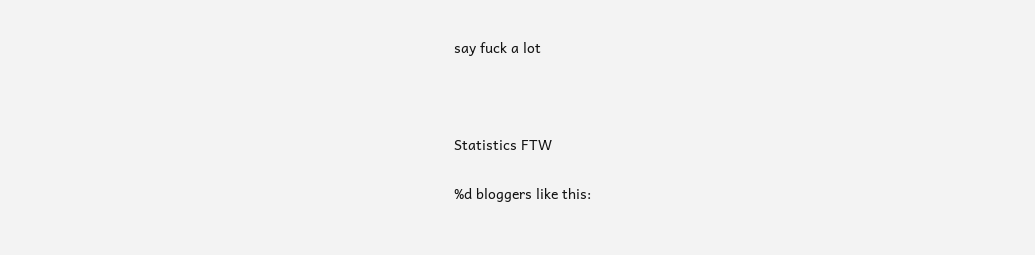say fuck a lot



Statistics FTW

%d bloggers like this: